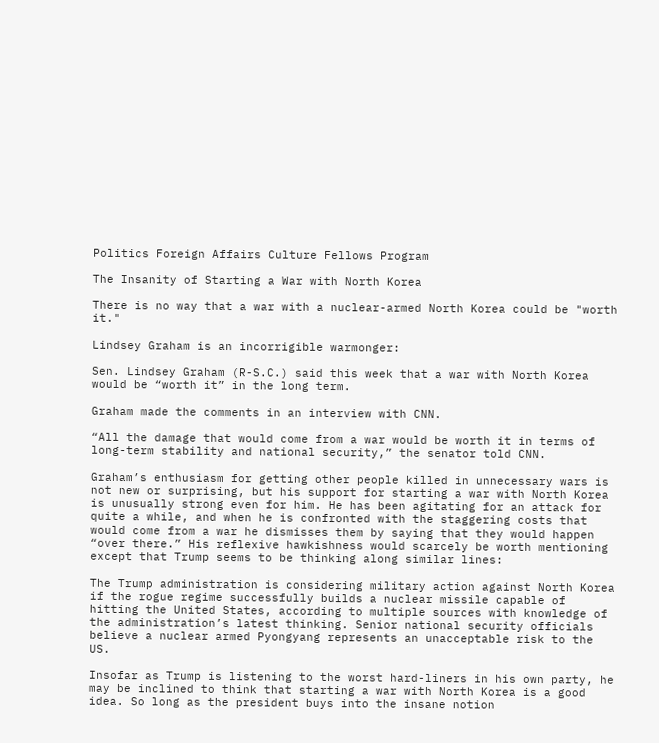Politics Foreign Affairs Culture Fellows Program

The Insanity of Starting a War with North Korea

There is no way that a war with a nuclear-armed North Korea could be "worth it."

Lindsey Graham is an incorrigible warmonger:

Sen. Lindsey Graham (R-S.C.) said this week that a war with North Korea would be “worth it” in the long term.

Graham made the comments in an interview with CNN.

“All the damage that would come from a war would be worth it in terms of long-term stability and national security,” the senator told CNN.

Graham’s enthusiasm for getting other people killed in unnecessary wars is not new or surprising, but his support for starting a war with North Korea is unusually strong even for him. He has been agitating for an attack for quite a while, and when he is confronted with the staggering costs that would come from a war he dismisses them by saying that they would happen “over there.” His reflexive hawkishness would scarcely be worth mentioning except that Trump seems to be thinking along similar lines:

The Trump administration is considering military action against North Korea if the rogue regime successfully builds a nuclear missile capable of hitting the United States, according to multiple sources with knowledge of the administration’s latest thinking. Senior national security officials believe a nuclear armed Pyongyang represents an unacceptable risk to the US.

Insofar as Trump is listening to the worst hard-liners in his own party, he may be inclined to think that starting a war with North Korea is a good idea. So long as the president buys into the insane notion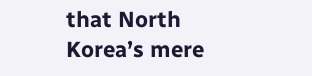that North Korea’s mere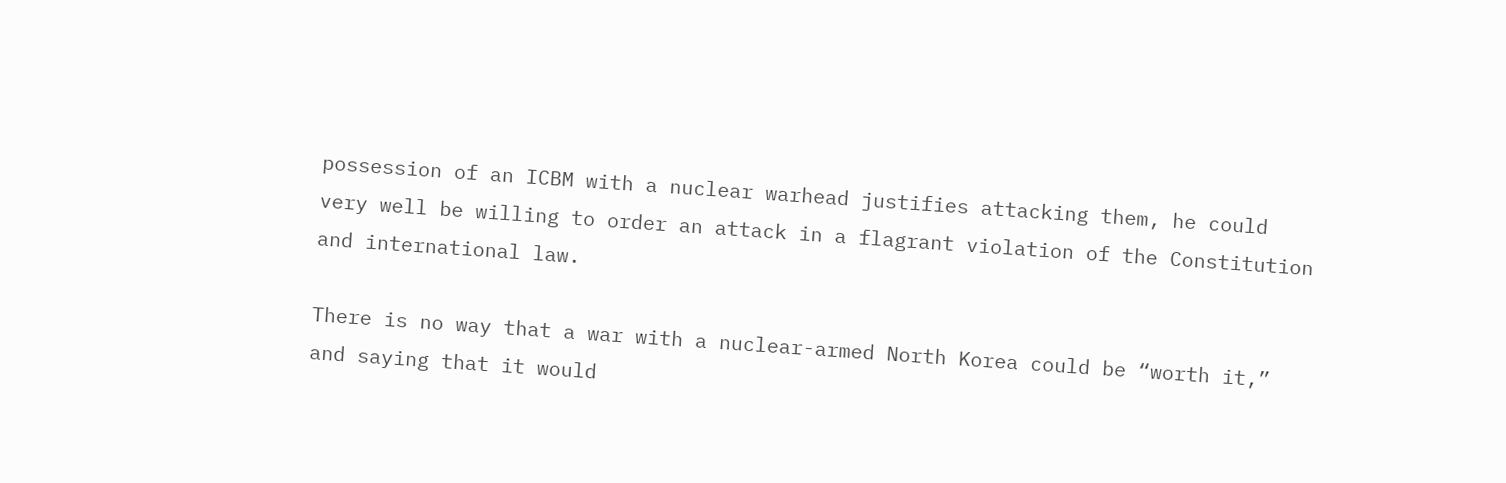possession of an ICBM with a nuclear warhead justifies attacking them, he could very well be willing to order an attack in a flagrant violation of the Constitution and international law.

There is no way that a war with a nuclear-armed North Korea could be “worth it,” and saying that it would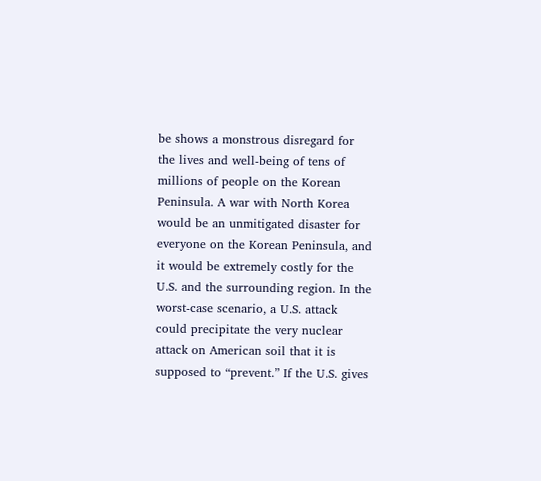be shows a monstrous disregard for the lives and well-being of tens of millions of people on the Korean Peninsula. A war with North Korea would be an unmitigated disaster for everyone on the Korean Peninsula, and it would be extremely costly for the U.S. and the surrounding region. In the worst-case scenario, a U.S. attack could precipitate the very nuclear attack on American soil that it is supposed to “prevent.” If the U.S. gives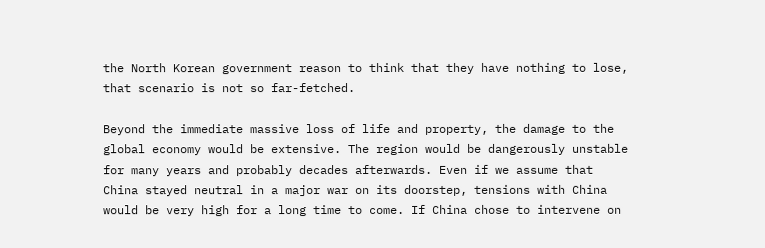the North Korean government reason to think that they have nothing to lose, that scenario is not so far-fetched.

Beyond the immediate massive loss of life and property, the damage to the global economy would be extensive. The region would be dangerously unstable for many years and probably decades afterwards. Even if we assume that China stayed neutral in a major war on its doorstep, tensions with China would be very high for a long time to come. If China chose to intervene on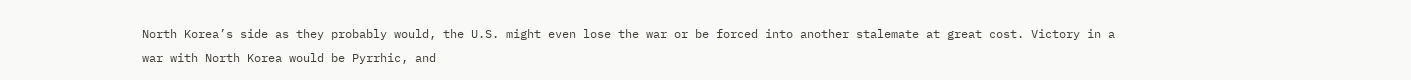North Korea’s side as they probably would, the U.S. might even lose the war or be forced into another stalemate at great cost. Victory in a war with North Korea would be Pyrrhic, and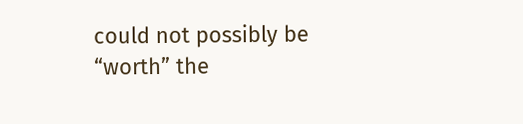could not possibly be “worth” the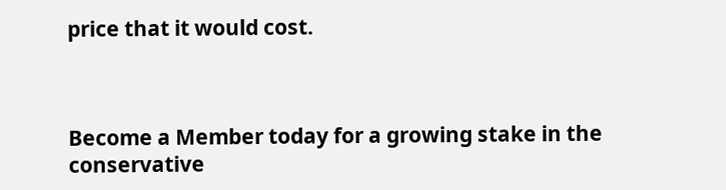price that it would cost.



Become a Member today for a growing stake in the conservative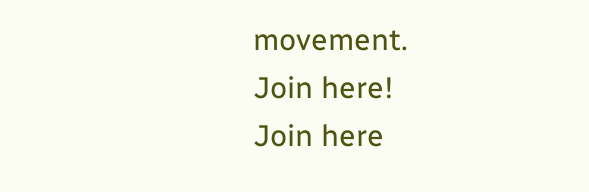movement.
Join here!
Join here